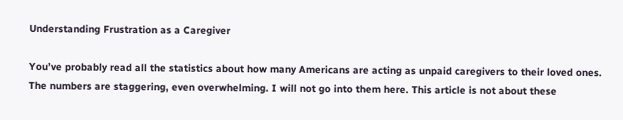Understanding Frustration as a Caregiver

You’ve probably read all the statistics about how many Americans are acting as unpaid caregivers to their loved ones. The numbers are staggering, even overwhelming. I will not go into them here. This article is not about these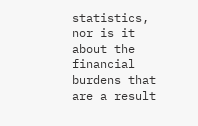statistics, nor is it about the financial burdens that are a result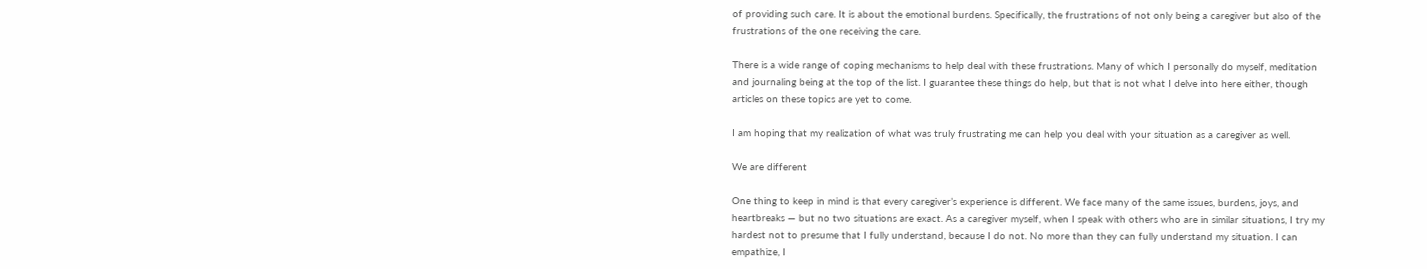of providing such care. It is about the emotional burdens. Specifically, the frustrations of not only being a caregiver but also of the frustrations of the one receiving the care.

There is a wide range of coping mechanisms to help deal with these frustrations. Many of which I personally do myself, meditation and journaling being at the top of the list. I guarantee these things do help, but that is not what I delve into here either, though articles on these topics are yet to come.

I am hoping that my realization of what was truly frustrating me can help you deal with your situation as a caregiver as well.

We are different

One thing to keep in mind is that every caregiver’s experience is different. We face many of the same issues, burdens, joys, and heartbreaks — but no two situations are exact. As a caregiver myself, when I speak with others who are in similar situations, I try my hardest not to presume that I fully understand, because I do not. No more than they can fully understand my situation. I can empathize, I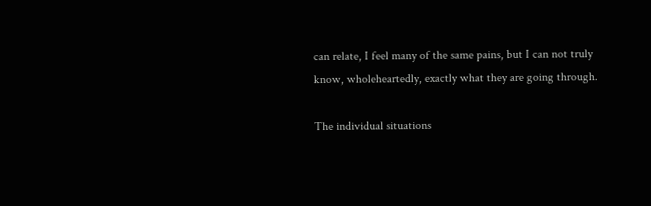can relate, I feel many of the same pains, but I can not truly know, wholeheartedly, exactly what they are going through.

The individual situations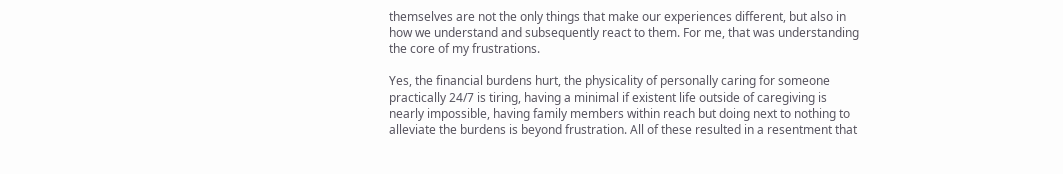themselves are not the only things that make our experiences different, but also in how we understand and subsequently react to them. For me, that was understanding the core of my frustrations.

Yes, the financial burdens hurt, the physicality of personally caring for someone practically 24/7 is tiring, having a minimal if existent life outside of caregiving is nearly impossible, having family members within reach but doing next to nothing to alleviate the burdens is beyond frustration. All of these resulted in a resentment that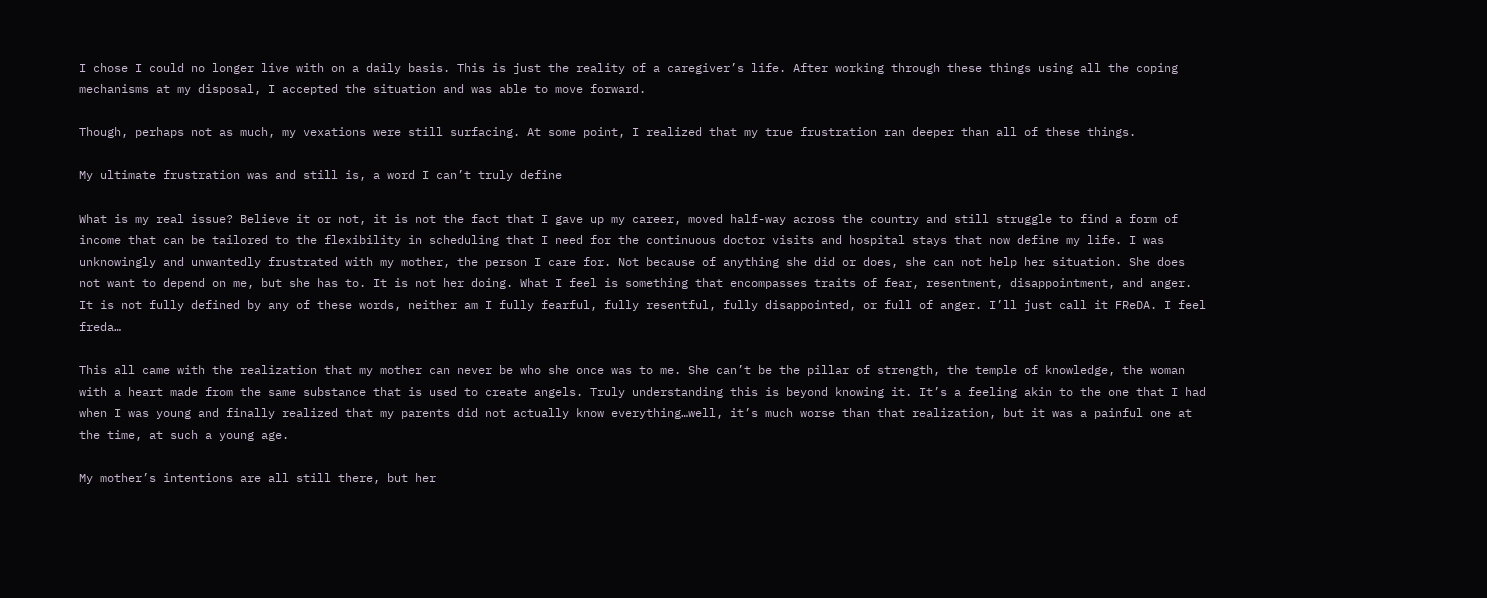I chose I could no longer live with on a daily basis. This is just the reality of a caregiver’s life. After working through these things using all the coping mechanisms at my disposal, I accepted the situation and was able to move forward.

Though, perhaps not as much, my vexations were still surfacing. At some point, I realized that my true frustration ran deeper than all of these things.

My ultimate frustration was and still is, a word I can’t truly define

What is my real issue? Believe it or not, it is not the fact that I gave up my career, moved half-way across the country and still struggle to find a form of income that can be tailored to the flexibility in scheduling that I need for the continuous doctor visits and hospital stays that now define my life. I was unknowingly and unwantedly frustrated with my mother, the person I care for. Not because of anything she did or does, she can not help her situation. She does not want to depend on me, but she has to. It is not her doing. What I feel is something that encompasses traits of fear, resentment, disappointment, and anger. It is not fully defined by any of these words, neither am I fully fearful, fully resentful, fully disappointed, or full of anger. I’ll just call it FReDA. I feel freda…

This all came with the realization that my mother can never be who she once was to me. She can’t be the pillar of strength, the temple of knowledge, the woman with a heart made from the same substance that is used to create angels. Truly understanding this is beyond knowing it. It’s a feeling akin to the one that I had when I was young and finally realized that my parents did not actually know everything…well, it’s much worse than that realization, but it was a painful one at the time, at such a young age.

My mother’s intentions are all still there, but her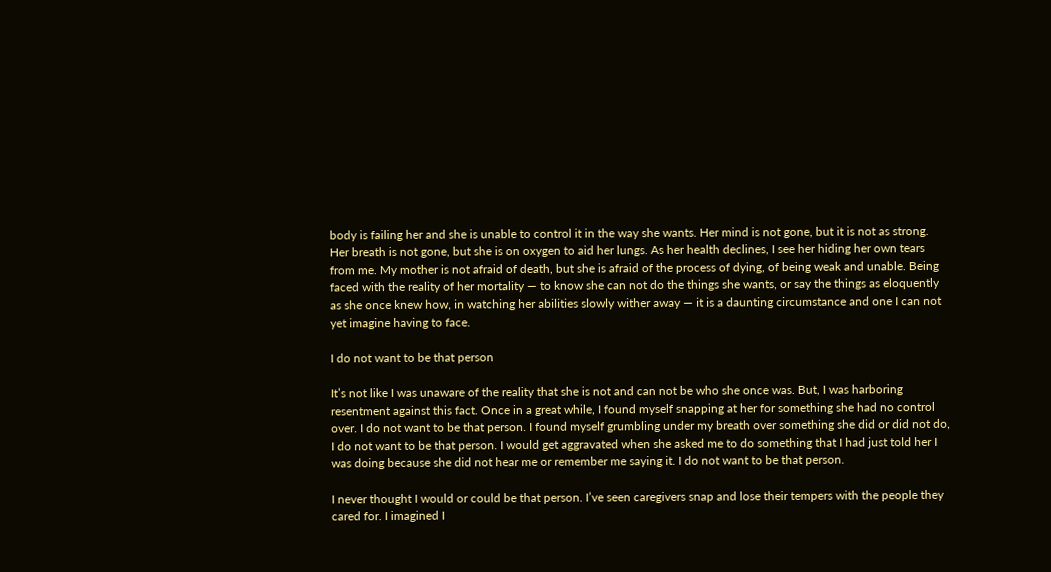body is failing her and she is unable to control it in the way she wants. Her mind is not gone, but it is not as strong. Her breath is not gone, but she is on oxygen to aid her lungs. As her health declines, I see her hiding her own tears from me. My mother is not afraid of death, but she is afraid of the process of dying, of being weak and unable. Being faced with the reality of her mortality — to know she can not do the things she wants, or say the things as eloquently as she once knew how, in watching her abilities slowly wither away — it is a daunting circumstance and one I can not yet imagine having to face.

I do not want to be that person

It’s not like I was unaware of the reality that she is not and can not be who she once was. But, I was harboring resentment against this fact. Once in a great while, I found myself snapping at her for something she had no control over. I do not want to be that person. I found myself grumbling under my breath over something she did or did not do, I do not want to be that person. I would get aggravated when she asked me to do something that I had just told her I was doing because she did not hear me or remember me saying it. I do not want to be that person.

I never thought I would or could be that person. I’ve seen caregivers snap and lose their tempers with the people they cared for. I imagined I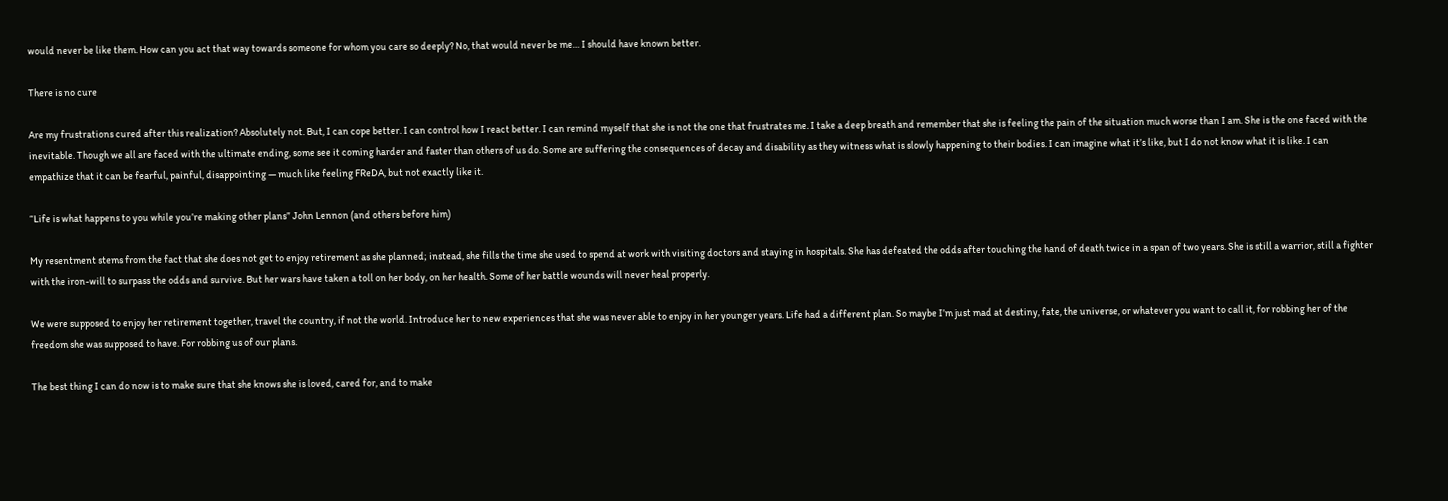would never be like them. How can you act that way towards someone for whom you care so deeply? No, that would never be me… I should have known better.

There is no cure

Are my frustrations cured after this realization? Absolutely not. But, I can cope better. I can control how I react better. I can remind myself that she is not the one that frustrates me. I take a deep breath and remember that she is feeling the pain of the situation much worse than I am. She is the one faced with the inevitable. Though we all are faced with the ultimate ending, some see it coming harder and faster than others of us do. Some are suffering the consequences of decay and disability as they witness what is slowly happening to their bodies. I can imagine what it’s like, but I do not know what it is like. I can empathize that it can be fearful, painful, disappointing — much like feeling FReDA, but not exactly like it.

“Life is what happens to you while you’re making other plans” John Lennon (and others before him)

My resentment stems from the fact that she does not get to enjoy retirement as she planned; instead, she fills the time she used to spend at work with visiting doctors and staying in hospitals. She has defeated the odds after touching the hand of death twice in a span of two years. She is still a warrior, still a fighter with the iron-will to surpass the odds and survive. But her wars have taken a toll on her body, on her health. Some of her battle wounds will never heal properly.

We were supposed to enjoy her retirement together, travel the country, if not the world. Introduce her to new experiences that she was never able to enjoy in her younger years. Life had a different plan. So maybe I’m just mad at destiny, fate, the universe, or whatever you want to call it, for robbing her of the freedom she was supposed to have. For robbing us of our plans.

The best thing I can do now is to make sure that she knows she is loved, cared for, and to make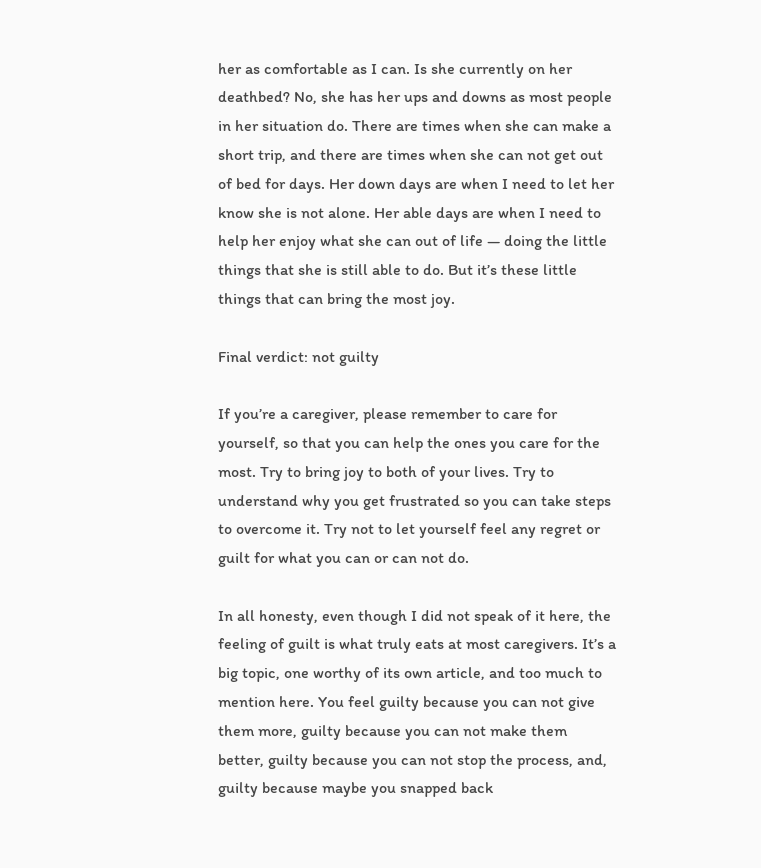her as comfortable as I can. Is she currently on her deathbed? No, she has her ups and downs as most people in her situation do. There are times when she can make a short trip, and there are times when she can not get out of bed for days. Her down days are when I need to let her know she is not alone. Her able days are when I need to help her enjoy what she can out of life — doing the little things that she is still able to do. But it’s these little things that can bring the most joy.

Final verdict: not guilty

If you’re a caregiver, please remember to care for yourself, so that you can help the ones you care for the most. Try to bring joy to both of your lives. Try to understand why you get frustrated so you can take steps to overcome it. Try not to let yourself feel any regret or guilt for what you can or can not do.

In all honesty, even though I did not speak of it here, the feeling of guilt is what truly eats at most caregivers. It’s a big topic, one worthy of its own article, and too much to mention here. You feel guilty because you can not give them more, guilty because you can not make them better, guilty because you can not stop the process, and, guilty because maybe you snapped back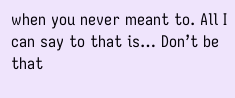when you never meant to. All I can say to that is… Don’t be that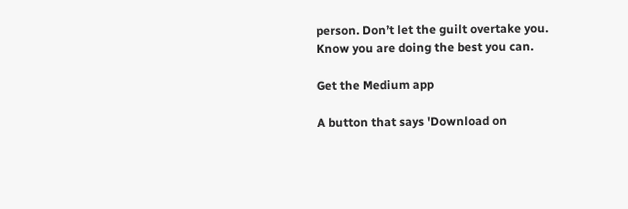person. Don’t let the guilt overtake you. Know you are doing the best you can.

Get the Medium app

A button that says 'Download on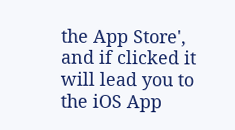the App Store', and if clicked it will lead you to the iOS App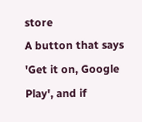store
A button that says 'Get it on, Google Play', and if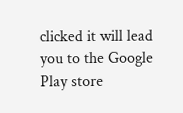clicked it will lead you to the Google Play store